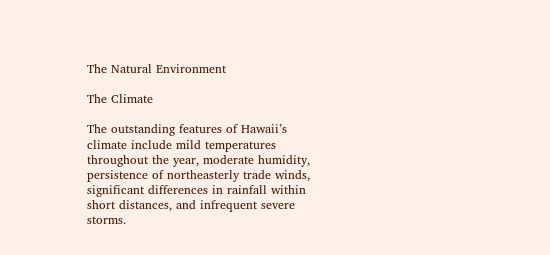The Natural Environment

The Climate

The outstanding features of Hawaii’s climate include mild temperatures throughout the year, moderate humidity, persistence of northeasterly trade winds, significant differences in rainfall within short distances, and infrequent severe storms.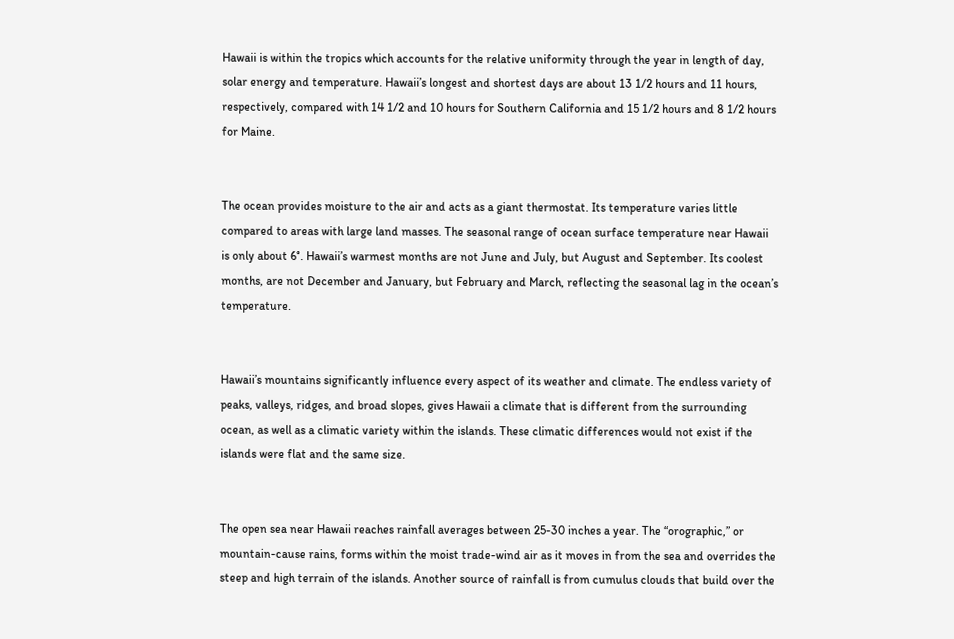Hawaii is within the tropics which accounts for the relative uniformity through the year in length of day, solar energy and temperature. Hawaii’s longest and shortest days are about 13 1/2 hours and 11 hours, respectively, compared with 14 1/2 and 10 hours for Southern California and 15 1/2 hours and 8 1/2 hours for Maine.


The ocean provides moisture to the air and acts as a giant thermostat. Its temperature varies little compared to areas with large land masses. The seasonal range of ocean surface temperature near Hawaii is only about 6°. Hawaii’s warmest months are not June and July, but August and September. Its coolest months, are not December and January, but February and March, reflecting the seasonal lag in the ocean’s temperature.


Hawaii’s mountains significantly influence every aspect of its weather and climate. The endless variety of peaks, valleys, ridges, and broad slopes, gives Hawaii a climate that is different from the surrounding ocean, as well as a climatic variety within the islands. These climatic differences would not exist if the islands were flat and the same size.


The open sea near Hawaii reaches rainfall averages between 25-30 inches a year. The “orographic,” or mountain-cause rains, forms within the moist trade-wind air as it moves in from the sea and overrides the steep and high terrain of the islands. Another source of rainfall is from cumulus clouds that build over the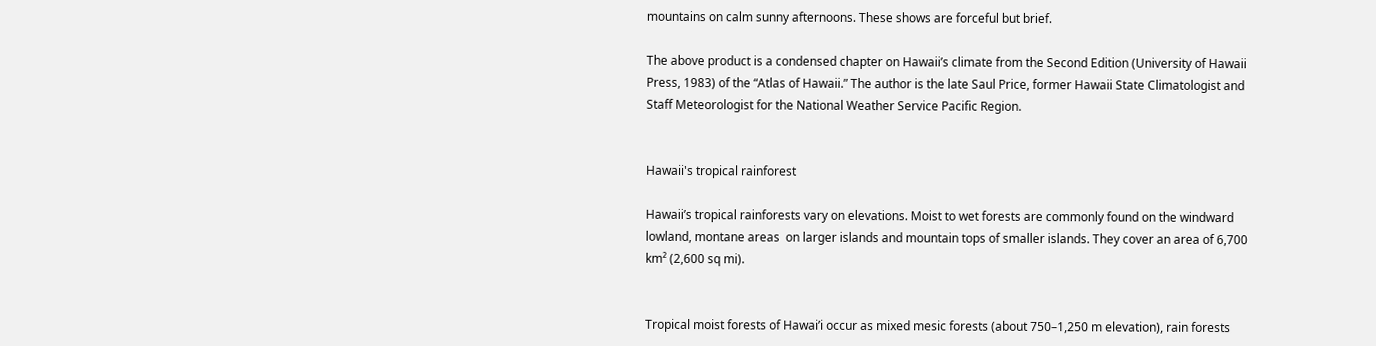mountains on calm sunny afternoons. These shows are forceful but brief.

The above product is a condensed chapter on Hawaii’s climate from the Second Edition (University of Hawaii Press, 1983) of the “Atlas of Hawaii.” The author is the late Saul Price, former Hawaii State Climatologist and Staff Meteorologist for the National Weather Service Pacific Region.


Hawaii's tropical rainforest

Hawaii’s tropical rainforests vary on elevations. Moist to wet forests are commonly found on the windward lowland, montane areas  on larger islands and mountain tops of smaller islands. They cover an area of 6,700 km² (2,600 sq mi).


Tropical moist forests of Hawai’i occur as mixed mesic forests (about 750–1,250 m elevation), rain forests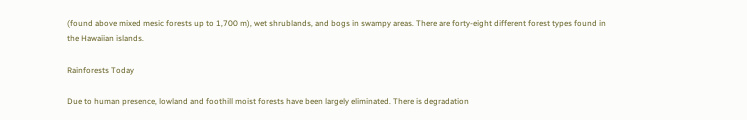(found above mixed mesic forests up to 1,700 m), wet shrublands, and bogs in swampy areas. There are forty-eight different forest types found in the Hawaiian islands.

Rainforests Today

Due to human presence, lowland and foothill moist forests have been largely eliminated. There is degradation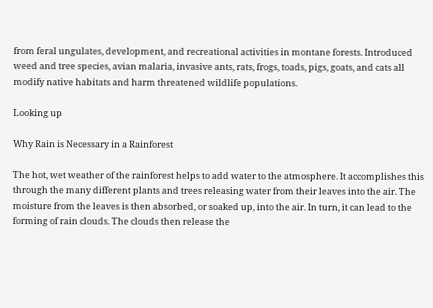from feral ungulates, development, and recreational activities in montane forests. Introduced weed and tree species, avian malaria, invasive ants, rats, frogs, toads, pigs, goats, and cats all modify native habitats and harm threatened wildlife populations.

Looking up

Why Rain is Necessary in a Rainforest

The hot, wet weather of the rainforest helps to add water to the atmosphere. It accomplishes this through the many different plants and trees releasing water from their leaves into the air. The moisture from the leaves is then absorbed, or soaked up, into the air. In turn, it can lead to the forming of rain clouds. The clouds then release the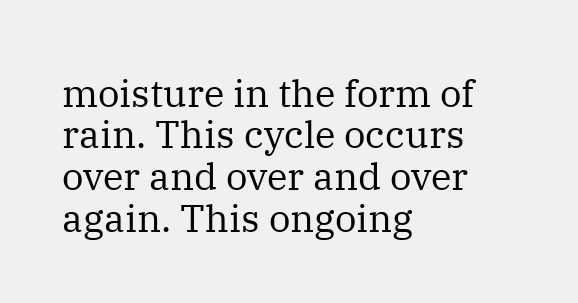moisture in the form of rain. This cycle occurs over and over and over again. This ongoing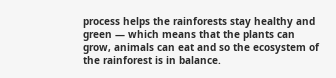process helps the rainforests stay healthy and green — which means that the plants can grow, animals can eat and so the ecosystem of the rainforest is in balance.